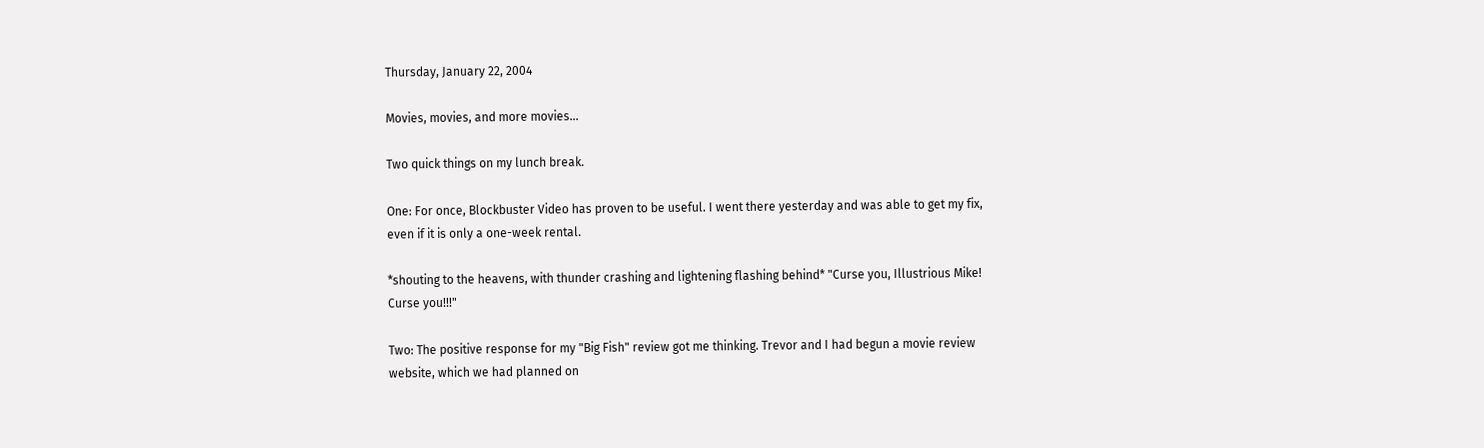Thursday, January 22, 2004

Movies, movies, and more movies...

Two quick things on my lunch break.

One: For once, Blockbuster Video has proven to be useful. I went there yesterday and was able to get my fix, even if it is only a one-week rental.

*shouting to the heavens, with thunder crashing and lightening flashing behind* "Curse you, Illustrious Mike! Curse you!!!"

Two: The positive response for my "Big Fish" review got me thinking. Trevor and I had begun a movie review website, which we had planned on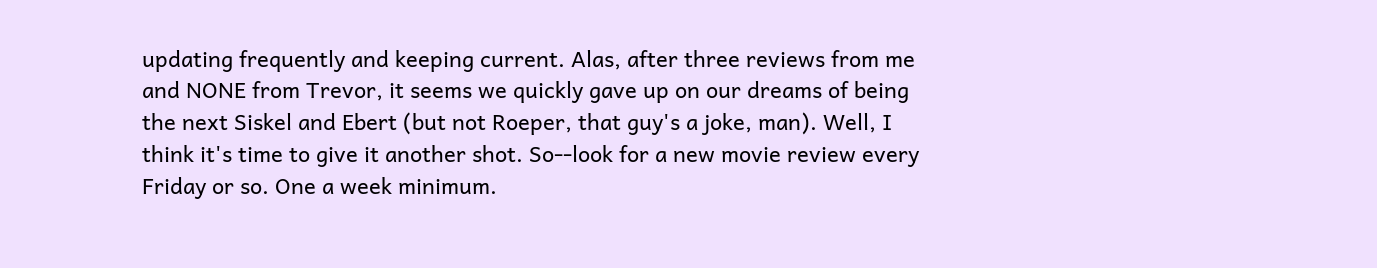updating frequently and keeping current. Alas, after three reviews from me and NONE from Trevor, it seems we quickly gave up on our dreams of being the next Siskel and Ebert (but not Roeper, that guy's a joke, man). Well, I think it's time to give it another shot. So--look for a new movie review every Friday or so. One a week minimum.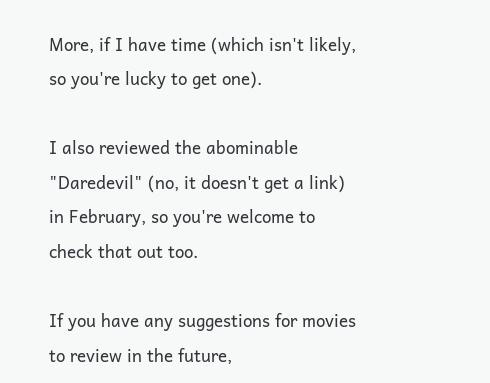More, if I have time (which isn't likely, so you're lucky to get one).

I also reviewed the abominable "Daredevil" (no, it doesn't get a link) in February, so you're welcome to check that out too.

If you have any suggestions for movies to review in the future,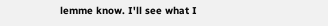lemme know. I'll see what I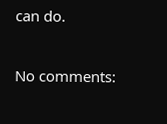can do.

No comments: